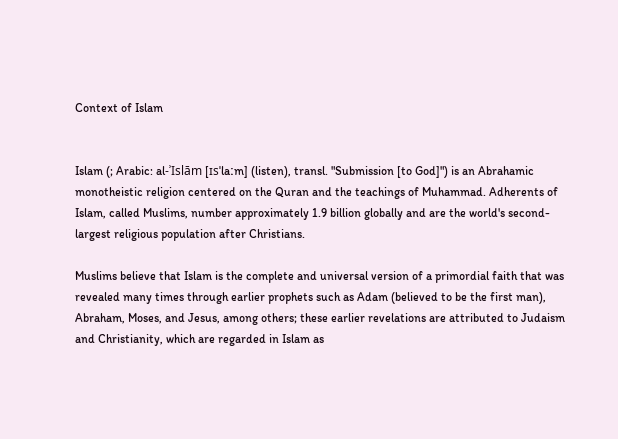Context of Islam


Islam (; Arabic: al-ʾIslām [ɪsˈlaːm] (listen), transl. "Submission [to God]") is an Abrahamic monotheistic religion centered on the Quran and the teachings of Muhammad. Adherents of Islam, called Muslims, number approximately 1.9 billion globally and are the world's second-largest religious population after Christians.

Muslims believe that Islam is the complete and universal version of a primordial faith that was revealed many times through earlier prophets such as Adam (believed to be the first man), Abraham, Moses, and Jesus, among others; these earlier revelations are attributed to Judaism and Christianity, which are regarded in Islam as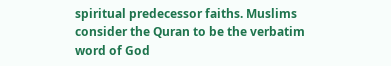spiritual predecessor faiths. Muslims consider the Quran to be the verbatim word of God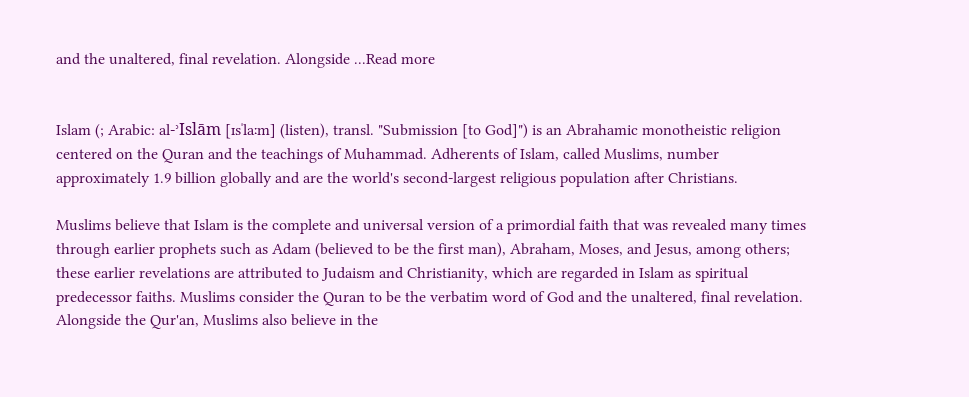and the unaltered, final revelation. Alongside ...Read more


Islam (; Arabic: al-ʾIslām [ɪsˈlaːm] (listen), transl. "Submission [to God]") is an Abrahamic monotheistic religion centered on the Quran and the teachings of Muhammad. Adherents of Islam, called Muslims, number approximately 1.9 billion globally and are the world's second-largest religious population after Christians.

Muslims believe that Islam is the complete and universal version of a primordial faith that was revealed many times through earlier prophets such as Adam (believed to be the first man), Abraham, Moses, and Jesus, among others; these earlier revelations are attributed to Judaism and Christianity, which are regarded in Islam as spiritual predecessor faiths. Muslims consider the Quran to be the verbatim word of God and the unaltered, final revelation. Alongside the Qur'an, Muslims also believe in the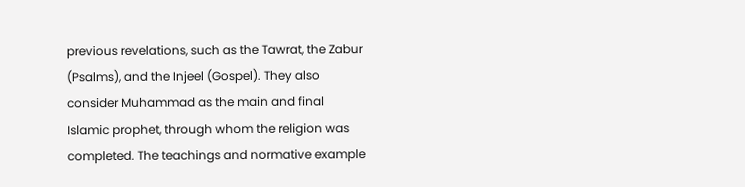previous revelations, such as the Tawrat, the Zabur (Psalms), and the Injeel (Gospel). They also consider Muhammad as the main and final Islamic prophet, through whom the religion was completed. The teachings and normative example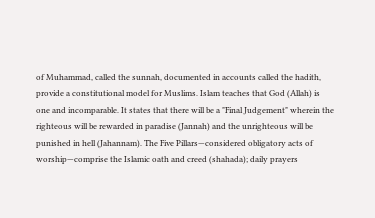of Muhammad, called the sunnah, documented in accounts called the hadith, provide a constitutional model for Muslims. Islam teaches that God (Allah) is one and incomparable. It states that there will be a "Final Judgement" wherein the righteous will be rewarded in paradise (Jannah) and the unrighteous will be punished in hell (Jahannam). The Five Pillars—considered obligatory acts of worship—comprise the Islamic oath and creed (shahada); daily prayers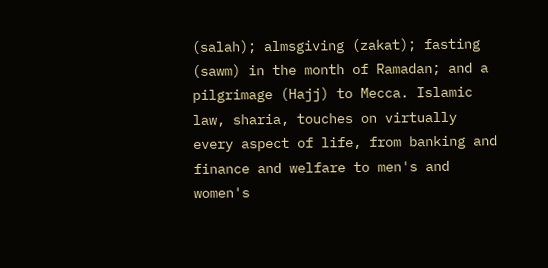(salah); almsgiving (zakat); fasting (sawm) in the month of Ramadan; and a pilgrimage (Hajj) to Mecca. Islamic law, sharia, touches on virtually every aspect of life, from banking and finance and welfare to men's and women's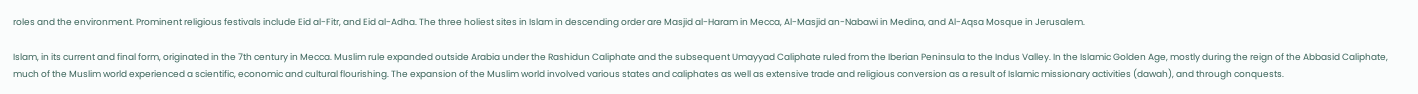roles and the environment. Prominent religious festivals include Eid al-Fitr, and Eid al-Adha. The three holiest sites in Islam in descending order are Masjid al-Haram in Mecca, Al-Masjid an-Nabawi in Medina, and Al-Aqsa Mosque in Jerusalem.

Islam, in its current and final form, originated in the 7th century in Mecca. Muslim rule expanded outside Arabia under the Rashidun Caliphate and the subsequent Umayyad Caliphate ruled from the Iberian Peninsula to the Indus Valley. In the Islamic Golden Age, mostly during the reign of the Abbasid Caliphate, much of the Muslim world experienced a scientific, economic and cultural flourishing. The expansion of the Muslim world involved various states and caliphates as well as extensive trade and religious conversion as a result of Islamic missionary activities (dawah), and through conquests.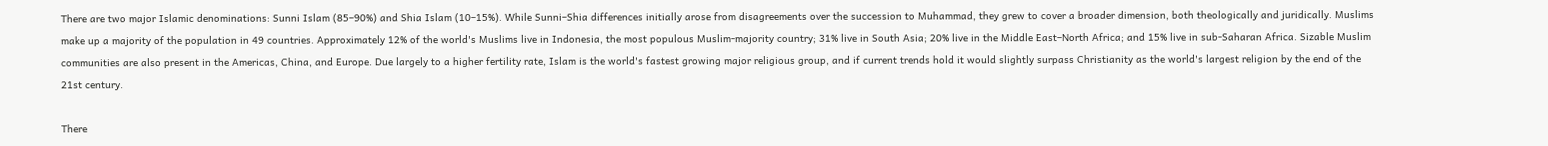There are two major Islamic denominations: Sunni Islam (85–90%) and Shia Islam (10–15%). While Sunni–Shia differences initially arose from disagreements over the succession to Muhammad, they grew to cover a broader dimension, both theologically and juridically. Muslims make up a majority of the population in 49 countries. Approximately 12% of the world's Muslims live in Indonesia, the most populous Muslim-majority country; 31% live in South Asia; 20% live in the Middle East–North Africa; and 15% live in sub-Saharan Africa. Sizable Muslim communities are also present in the Americas, China, and Europe. Due largely to a higher fertility rate, Islam is the world's fastest growing major religious group, and if current trends hold it would slightly surpass Christianity as the world's largest religion by the end of the 21st century.

There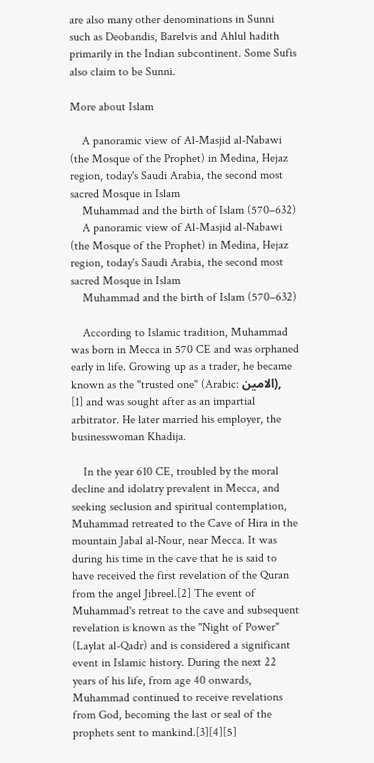are also many other denominations in Sunni such as Deobandis, Barelvis and Ahlul hadith primarily in the Indian subcontinent. Some Sufis also claim to be Sunni.

More about Islam

    A panoramic view of Al-Masjid al-Nabawi (the Mosque of the Prophet) in Medina, Hejaz region, today's Saudi Arabia, the second most sacred Mosque in Islam
    Muhammad and the birth of Islam (570–632)
    A panoramic view of Al-Masjid al-Nabawi (the Mosque of the Prophet) in Medina, Hejaz region, today's Saudi Arabia, the second most sacred Mosque in Islam
    Muhammad and the birth of Islam (570–632)

    According to Islamic tradition, Muhammad was born in Mecca in 570 CE and was orphaned early in life. Growing up as a trader, he became known as the "trusted one" (Arabic: الامين), [1] and was sought after as an impartial arbitrator. He later married his employer, the businesswoman Khadija.

    In the year 610 CE, troubled by the moral decline and idolatry prevalent in Mecca, and seeking seclusion and spiritual contemplation, Muhammad retreated to the Cave of Hira in the mountain Jabal al-Nour, near Mecca. It was during his time in the cave that he is said to have received the first revelation of the Quran from the angel Jibreel.[2] The event of Muhammad's retreat to the cave and subsequent revelation is known as the "Night of Power" (Laylat al-Qadr) and is considered a significant event in Islamic history. During the next 22 years of his life, from age 40 onwards, Muhammad continued to receive revelations from God, becoming the last or seal of the prophets sent to mankind.[3][4][5]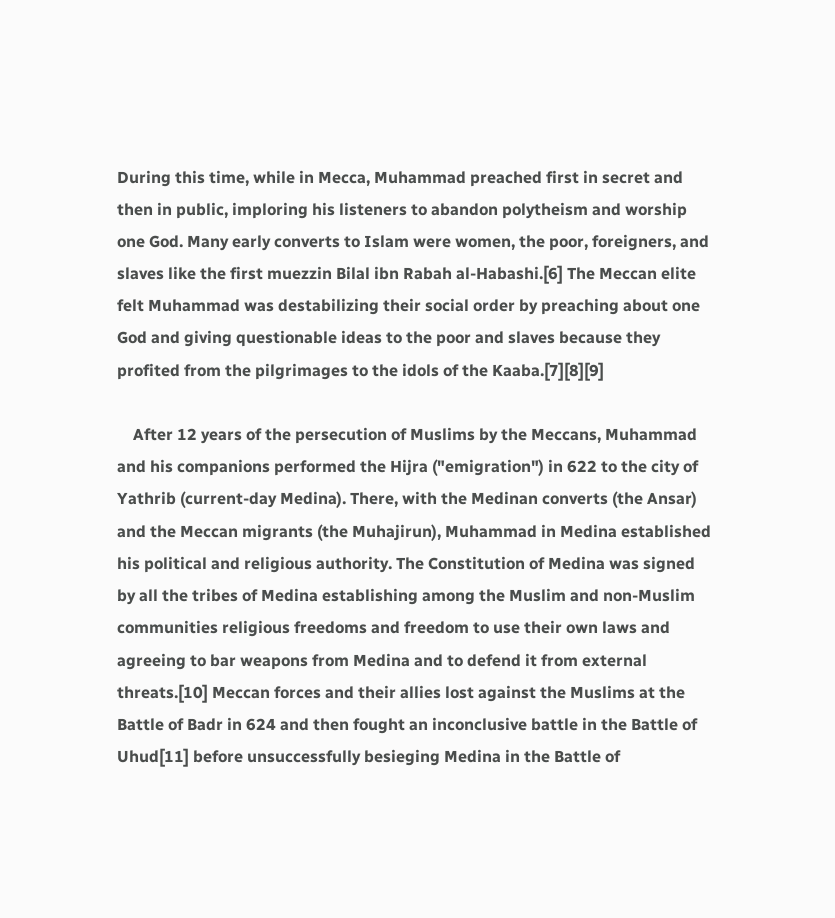During this time, while in Mecca, Muhammad preached first in secret and then in public, imploring his listeners to abandon polytheism and worship one God. Many early converts to Islam were women, the poor, foreigners, and slaves like the first muezzin Bilal ibn Rabah al-Habashi.[6] The Meccan elite felt Muhammad was destabilizing their social order by preaching about one God and giving questionable ideas to the poor and slaves because they profited from the pilgrimages to the idols of the Kaaba.[7][8][9]

    After 12 years of the persecution of Muslims by the Meccans, Muhammad and his companions performed the Hijra ("emigration") in 622 to the city of Yathrib (current-day Medina). There, with the Medinan converts (the Ansar) and the Meccan migrants (the Muhajirun), Muhammad in Medina established his political and religious authority. The Constitution of Medina was signed by all the tribes of Medina establishing among the Muslim and non-Muslim communities religious freedoms and freedom to use their own laws and agreeing to bar weapons from Medina and to defend it from external threats.[10] Meccan forces and their allies lost against the Muslims at the Battle of Badr in 624 and then fought an inconclusive battle in the Battle of Uhud[11] before unsuccessfully besieging Medina in the Battle of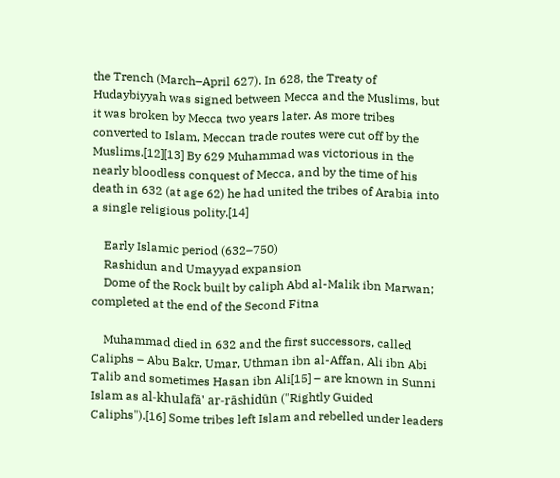the Trench (March–April 627). In 628, the Treaty of Hudaybiyyah was signed between Mecca and the Muslims, but it was broken by Mecca two years later. As more tribes converted to Islam, Meccan trade routes were cut off by the Muslims.[12][13] By 629 Muhammad was victorious in the nearly bloodless conquest of Mecca, and by the time of his death in 632 (at age 62) he had united the tribes of Arabia into a single religious polity.[14]

    Early Islamic period (632–750)
    Rashidun and Umayyad expansion
    Dome of the Rock built by caliph Abd al-Malik ibn Marwan; completed at the end of the Second Fitna

    Muhammad died in 632 and the first successors, called Caliphs – Abu Bakr, Umar, Uthman ibn al-Affan, Ali ibn Abi Talib and sometimes Hasan ibn Ali[15] – are known in Sunni Islam as al-khulafā' ar-rāshidūn ("Rightly Guided Caliphs").[16] Some tribes left Islam and rebelled under leaders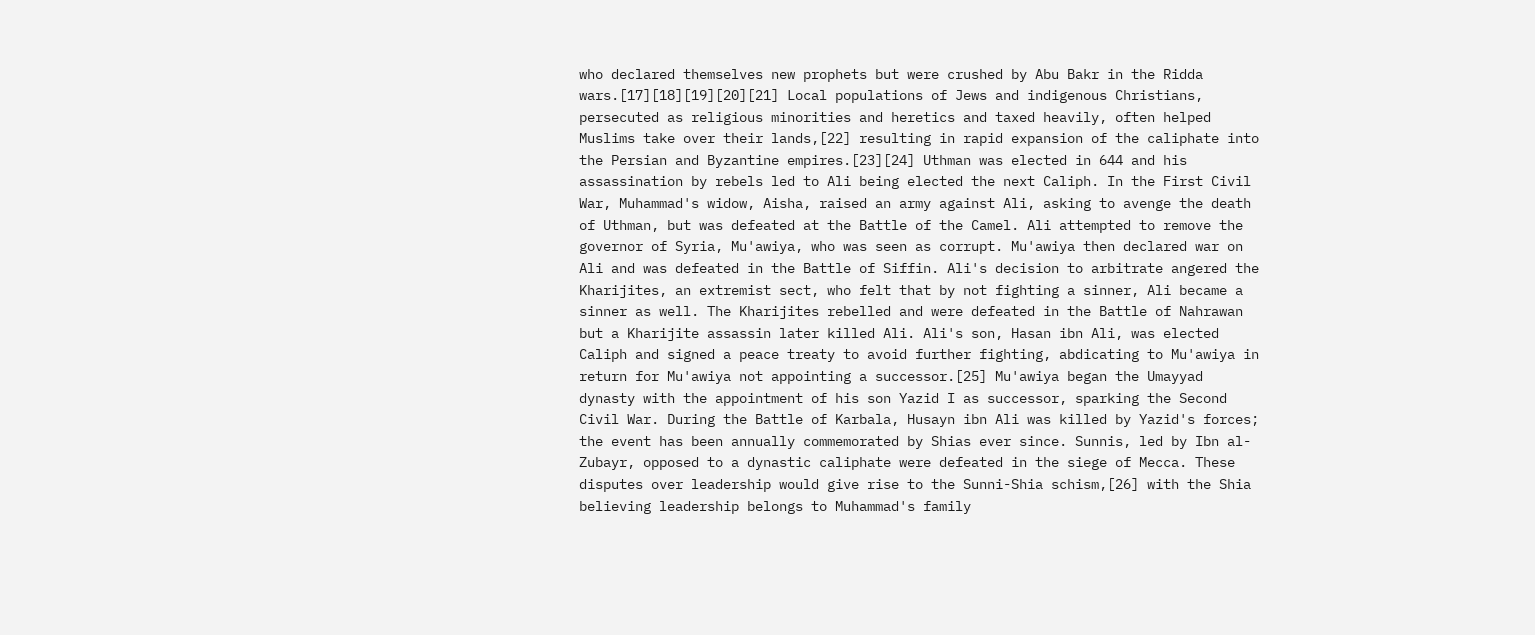who declared themselves new prophets but were crushed by Abu Bakr in the Ridda wars.[17][18][19][20][21] Local populations of Jews and indigenous Christians, persecuted as religious minorities and heretics and taxed heavily, often helped Muslims take over their lands,[22] resulting in rapid expansion of the caliphate into the Persian and Byzantine empires.[23][24] Uthman was elected in 644 and his assassination by rebels led to Ali being elected the next Caliph. In the First Civil War, Muhammad's widow, Aisha, raised an army against Ali, asking to avenge the death of Uthman, but was defeated at the Battle of the Camel. Ali attempted to remove the governor of Syria, Mu'awiya, who was seen as corrupt. Mu'awiya then declared war on Ali and was defeated in the Battle of Siffin. Ali's decision to arbitrate angered the Kharijites, an extremist sect, who felt that by not fighting a sinner, Ali became a sinner as well. The Kharijites rebelled and were defeated in the Battle of Nahrawan but a Kharijite assassin later killed Ali. Ali's son, Hasan ibn Ali, was elected Caliph and signed a peace treaty to avoid further fighting, abdicating to Mu'awiya in return for Mu'awiya not appointing a successor.[25] Mu'awiya began the Umayyad dynasty with the appointment of his son Yazid I as successor, sparking the Second Civil War. During the Battle of Karbala, Husayn ibn Ali was killed by Yazid's forces; the event has been annually commemorated by Shias ever since. Sunnis, led by Ibn al-Zubayr, opposed to a dynastic caliphate were defeated in the siege of Mecca. These disputes over leadership would give rise to the Sunni-Shia schism,[26] with the Shia believing leadership belongs to Muhammad's family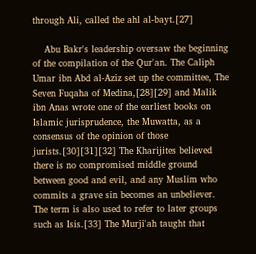through Ali, called the ahl al-bayt.[27]

    Abu Bakr's leadership oversaw the beginning of the compilation of the Qur'an. The Caliph Umar ibn Abd al-Aziz set up the committee, The Seven Fuqaha of Medina,[28][29] and Malik ibn Anas wrote one of the earliest books on Islamic jurisprudence, the Muwatta, as a consensus of the opinion of those jurists.[30][31][32] The Kharijites believed there is no compromised middle ground between good and evil, and any Muslim who commits a grave sin becomes an unbeliever. The term is also used to refer to later groups such as Isis.[33] The Murji'ah taught that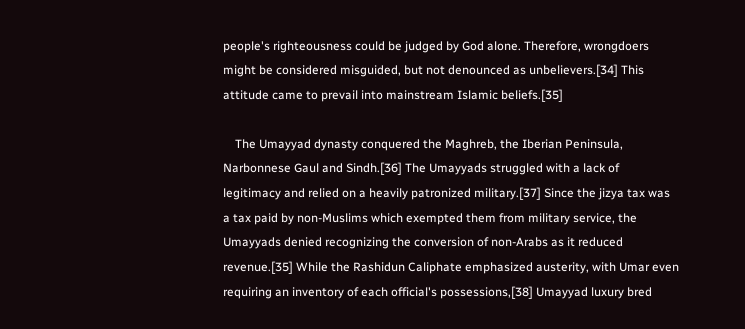people's righteousness could be judged by God alone. Therefore, wrongdoers might be considered misguided, but not denounced as unbelievers.[34] This attitude came to prevail into mainstream Islamic beliefs.[35]

    The Umayyad dynasty conquered the Maghreb, the Iberian Peninsula, Narbonnese Gaul and Sindh.[36] The Umayyads struggled with a lack of legitimacy and relied on a heavily patronized military.[37] Since the jizya tax was a tax paid by non-Muslims which exempted them from military service, the Umayyads denied recognizing the conversion of non-Arabs as it reduced revenue.[35] While the Rashidun Caliphate emphasized austerity, with Umar even requiring an inventory of each official's possessions,[38] Umayyad luxury bred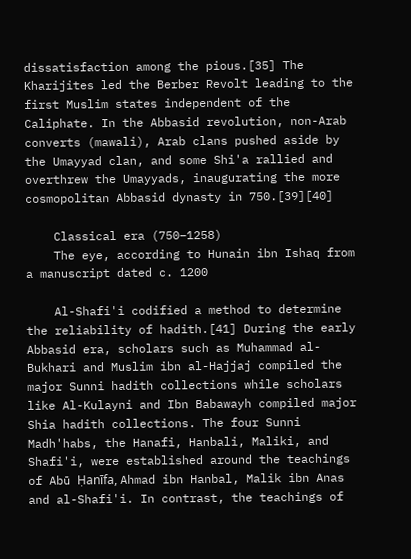dissatisfaction among the pious.[35] The Kharijites led the Berber Revolt leading to the first Muslim states independent of the Caliphate. In the Abbasid revolution, non-Arab converts (mawali), Arab clans pushed aside by the Umayyad clan, and some Shi'a rallied and overthrew the Umayyads, inaugurating the more cosmopolitan Abbasid dynasty in 750.[39][40]

    Classical era (750–1258)
    The eye, according to Hunain ibn Ishaq from a manuscript dated c. 1200

    Al-Shafi'i codified a method to determine the reliability of hadith.[41] During the early Abbasid era, scholars such as Muhammad al-Bukhari and Muslim ibn al-Hajjaj compiled the major Sunni hadith collections while scholars like Al-Kulayni and Ibn Babawayh compiled major Shia hadith collections. The four Sunni Madh'habs, the Hanafi, Hanbali, Maliki, and Shafi'i, were established around the teachings of Abū Ḥanīfa, Ahmad ibn Hanbal, Malik ibn Anas and al-Shafi'i. In contrast, the teachings of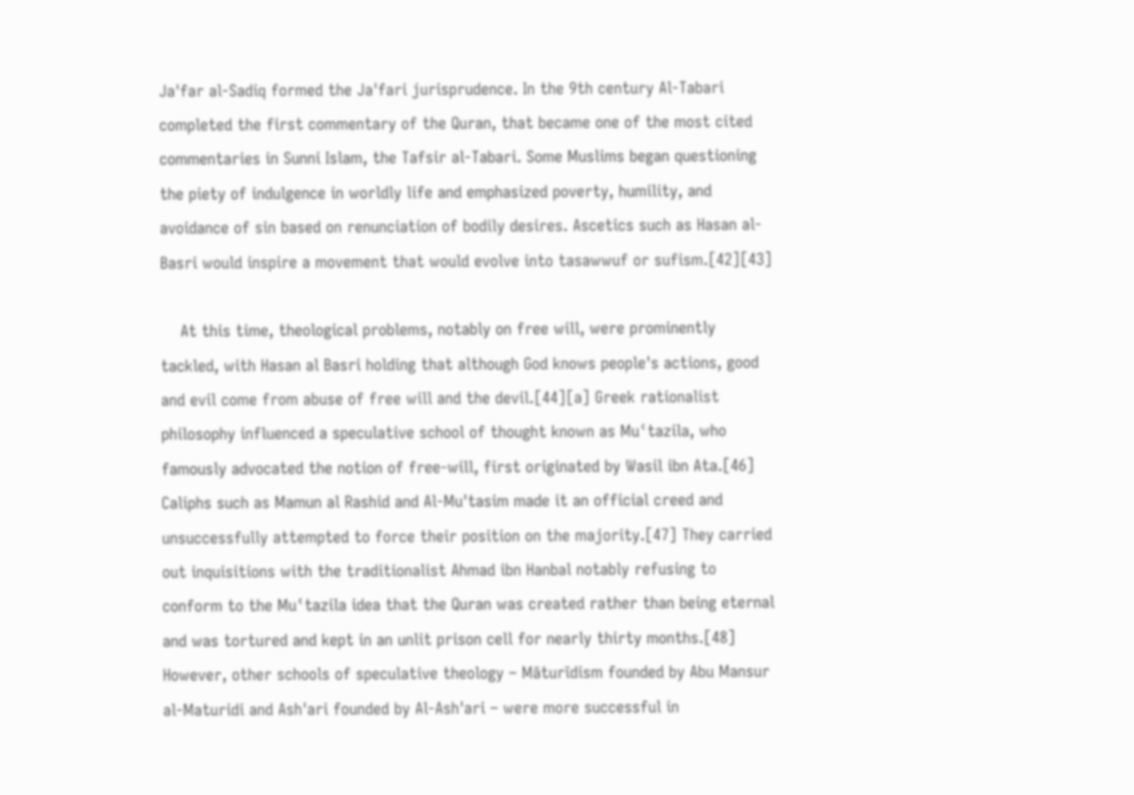Ja'far al-Sadiq formed the Ja'fari jurisprudence. In the 9th century Al-Tabari completed the first commentary of the Quran, that became one of the most cited commentaries in Sunni Islam, the Tafsir al-Tabari. Some Muslims began questioning the piety of indulgence in worldly life and emphasized poverty, humility, and avoidance of sin based on renunciation of bodily desires. Ascetics such as Hasan al-Basri would inspire a movement that would evolve into tasawwuf or sufism.[42][43]

    At this time, theological problems, notably on free will, were prominently tackled, with Hasan al Basri holding that although God knows people's actions, good and evil come from abuse of free will and the devil.[44][a] Greek rationalist philosophy influenced a speculative school of thought known as Muʿtazila, who famously advocated the notion of free-will, first originated by Wasil ibn Ata.[46] Caliphs such as Mamun al Rashid and Al-Mu'tasim made it an official creed and unsuccessfully attempted to force their position on the majority.[47] They carried out inquisitions with the traditionalist Ahmad ibn Hanbal notably refusing to conform to the Muʿtazila idea that the Quran was created rather than being eternal and was tortured and kept in an unlit prison cell for nearly thirty months.[48] However, other schools of speculative theology – Māturīdism founded by Abu Mansur al-Maturidi and Ash'ari founded by Al-Ash'ari – were more successful in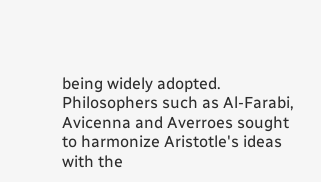being widely adopted. Philosophers such as Al-Farabi, Avicenna and Averroes sought to harmonize Aristotle's ideas with the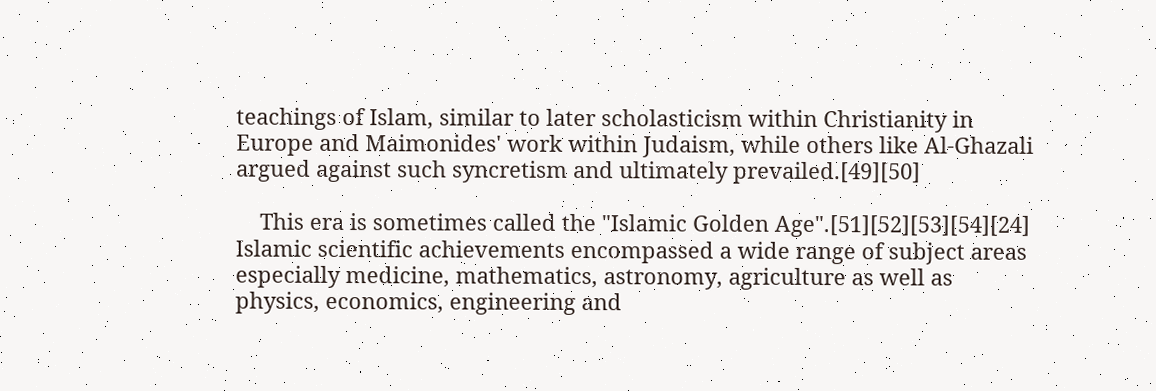teachings of Islam, similar to later scholasticism within Christianity in Europe and Maimonides' work within Judaism, while others like Al-Ghazali argued against such syncretism and ultimately prevailed.[49][50]

    This era is sometimes called the "Islamic Golden Age".[51][52][53][54][24] Islamic scientific achievements encompassed a wide range of subject areas especially medicine, mathematics, astronomy, agriculture as well as physics, economics, engineering and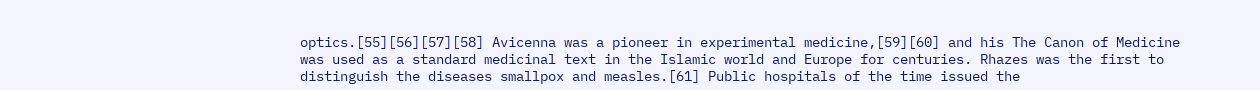optics.[55][56][57][58] Avicenna was a pioneer in experimental medicine,[59][60] and his The Canon of Medicine was used as a standard medicinal text in the Islamic world and Europe for centuries. Rhazes was the first to distinguish the diseases smallpox and measles.[61] Public hospitals of the time issued the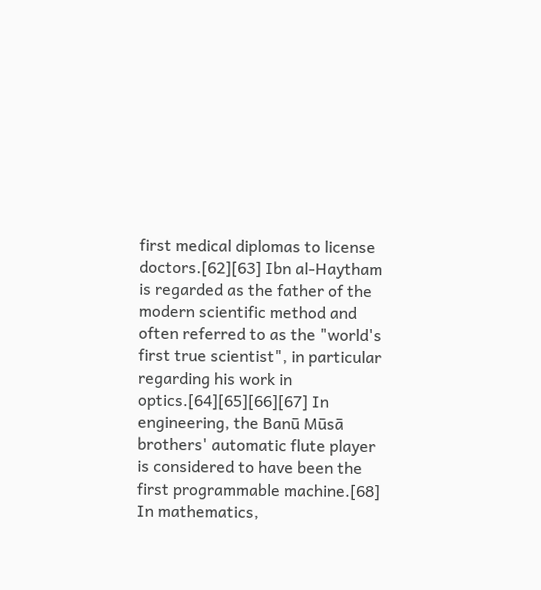first medical diplomas to license doctors.[62][63] Ibn al-Haytham is regarded as the father of the modern scientific method and often referred to as the "world's first true scientist", in particular regarding his work in optics.[64][65][66][67] In engineering, the Banū Mūsā brothers' automatic flute player is considered to have been the first programmable machine.[68] In mathematics,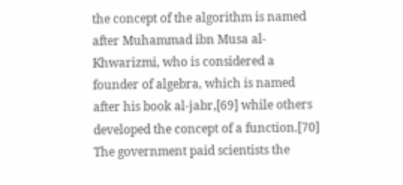the concept of the algorithm is named after Muhammad ibn Musa al-Khwarizmi, who is considered a founder of algebra, which is named after his book al-jabr,[69] while others developed the concept of a function.[70] The government paid scientists the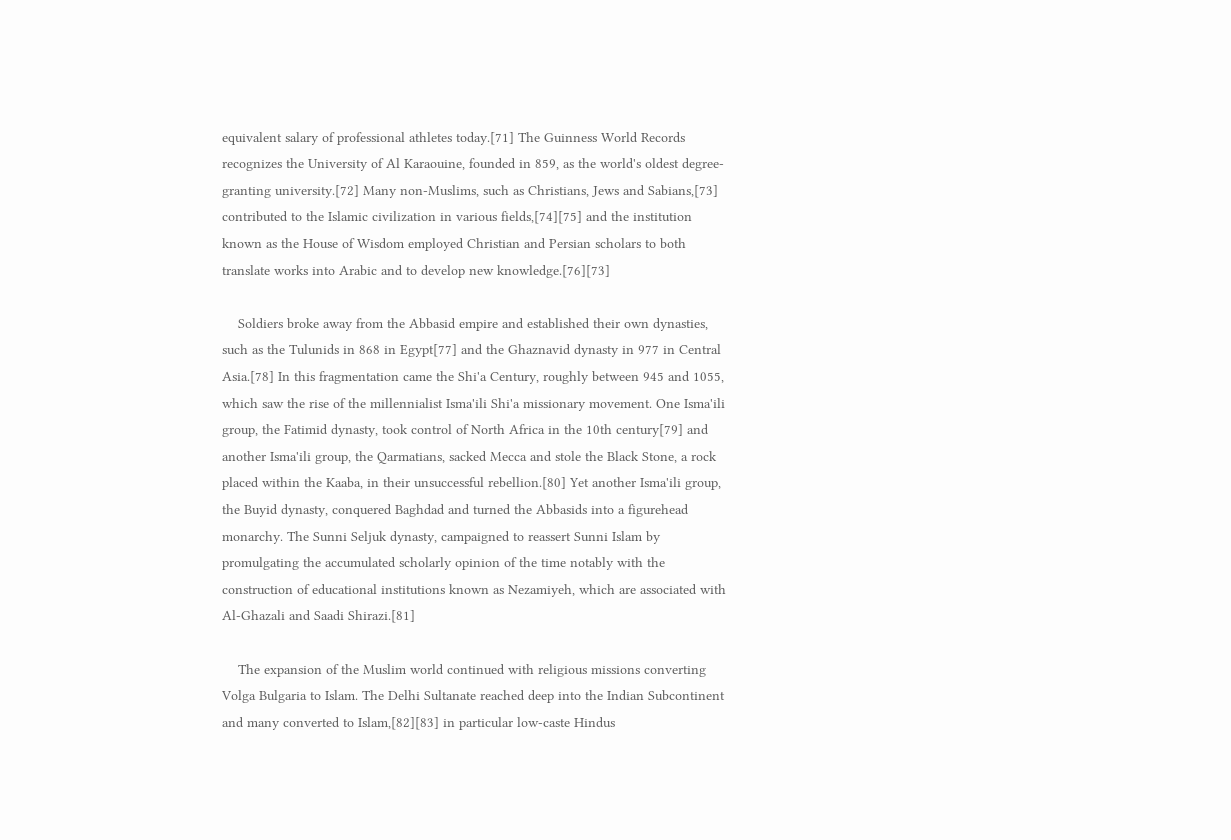equivalent salary of professional athletes today.[71] The Guinness World Records recognizes the University of Al Karaouine, founded in 859, as the world's oldest degree-granting university.[72] Many non-Muslims, such as Christians, Jews and Sabians,[73] contributed to the Islamic civilization in various fields,[74][75] and the institution known as the House of Wisdom employed Christian and Persian scholars to both translate works into Arabic and to develop new knowledge.[76][73]

    Soldiers broke away from the Abbasid empire and established their own dynasties, such as the Tulunids in 868 in Egypt[77] and the Ghaznavid dynasty in 977 in Central Asia.[78] In this fragmentation came the Shi'a Century, roughly between 945 and 1055, which saw the rise of the millennialist Isma'ili Shi'a missionary movement. One Isma'ili group, the Fatimid dynasty, took control of North Africa in the 10th century[79] and another Isma'ili group, the Qarmatians, sacked Mecca and stole the Black Stone, a rock placed within the Kaaba, in their unsuccessful rebellion.[80] Yet another Isma'ili group, the Buyid dynasty, conquered Baghdad and turned the Abbasids into a figurehead monarchy. The Sunni Seljuk dynasty, campaigned to reassert Sunni Islam by promulgating the accumulated scholarly opinion of the time notably with the construction of educational institutions known as Nezamiyeh, which are associated with Al-Ghazali and Saadi Shirazi.[81]

    The expansion of the Muslim world continued with religious missions converting Volga Bulgaria to Islam. The Delhi Sultanate reached deep into the Indian Subcontinent and many converted to Islam,[82][83] in particular low-caste Hindus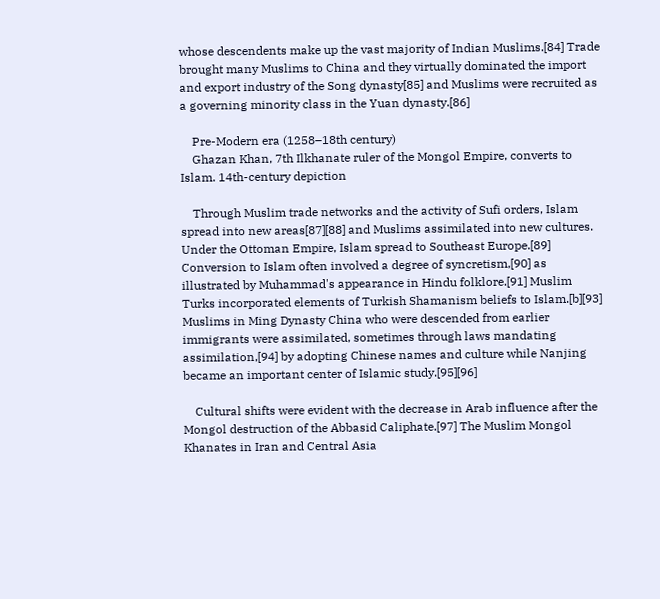whose descendents make up the vast majority of Indian Muslims.[84] Trade brought many Muslims to China and they virtually dominated the import and export industry of the Song dynasty[85] and Muslims were recruited as a governing minority class in the Yuan dynasty.[86]

    Pre-Modern era (1258–18th century)
    Ghazan Khan, 7th Ilkhanate ruler of the Mongol Empire, converts to Islam. 14th-century depiction

    Through Muslim trade networks and the activity of Sufi orders, Islam spread into new areas[87][88] and Muslims assimilated into new cultures. Under the Ottoman Empire, Islam spread to Southeast Europe.[89] Conversion to Islam often involved a degree of syncretism,[90] as illustrated by Muhammad's appearance in Hindu folklore.[91] Muslim Turks incorporated elements of Turkish Shamanism beliefs to Islam.[b][93] Muslims in Ming Dynasty China who were descended from earlier immigrants were assimilated, sometimes through laws mandating assimilation,[94] by adopting Chinese names and culture while Nanjing became an important center of Islamic study.[95][96]

    Cultural shifts were evident with the decrease in Arab influence after the Mongol destruction of the Abbasid Caliphate.[97] The Muslim Mongol Khanates in Iran and Central Asia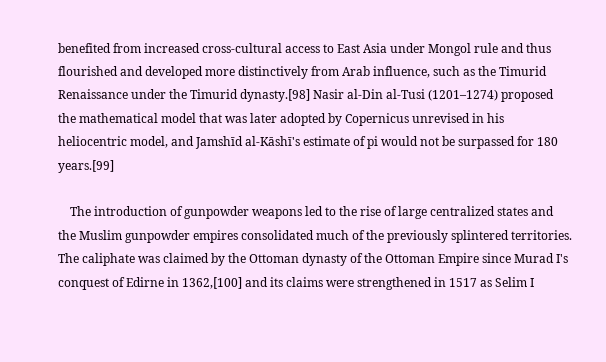benefited from increased cross-cultural access to East Asia under Mongol rule and thus flourished and developed more distinctively from Arab influence, such as the Timurid Renaissance under the Timurid dynasty.[98] Nasir al-Din al-Tusi (1201–1274) proposed the mathematical model that was later adopted by Copernicus unrevised in his heliocentric model, and Jamshīd al-Kāshī's estimate of pi would not be surpassed for 180 years.[99]

    The introduction of gunpowder weapons led to the rise of large centralized states and the Muslim gunpowder empires consolidated much of the previously splintered territories. The caliphate was claimed by the Ottoman dynasty of the Ottoman Empire since Murad I's conquest of Edirne in 1362,[100] and its claims were strengthened in 1517 as Selim I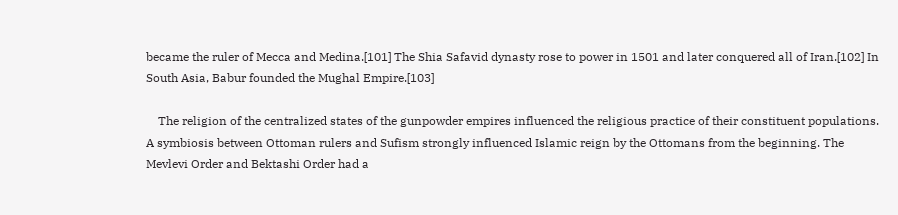became the ruler of Mecca and Medina.[101] The Shia Safavid dynasty rose to power in 1501 and later conquered all of Iran.[102] In South Asia, Babur founded the Mughal Empire.[103]

    The religion of the centralized states of the gunpowder empires influenced the religious practice of their constituent populations. A symbiosis between Ottoman rulers and Sufism strongly influenced Islamic reign by the Ottomans from the beginning. The Mevlevi Order and Bektashi Order had a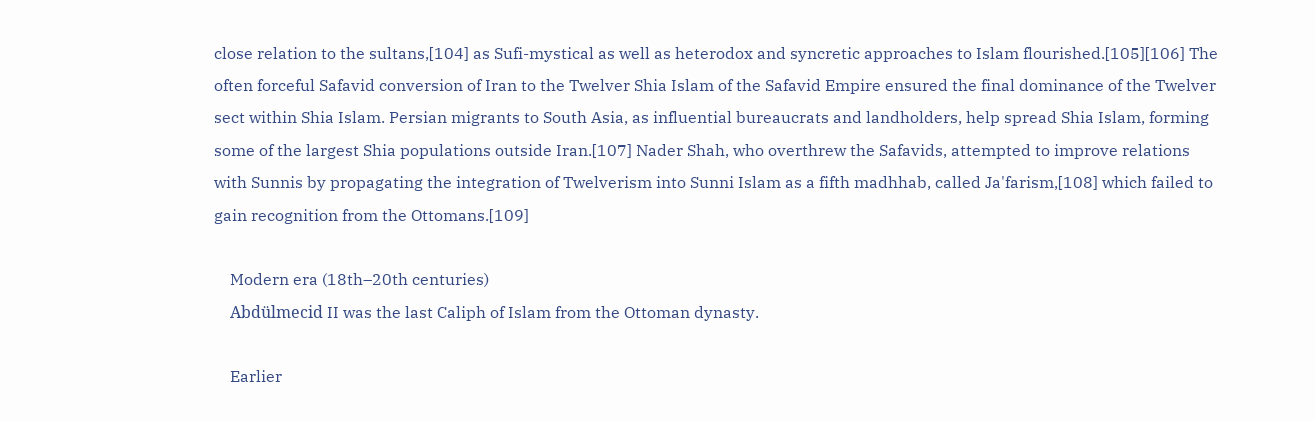close relation to the sultans,[104] as Sufi-mystical as well as heterodox and syncretic approaches to Islam flourished.[105][106] The often forceful Safavid conversion of Iran to the Twelver Shia Islam of the Safavid Empire ensured the final dominance of the Twelver sect within Shia Islam. Persian migrants to South Asia, as influential bureaucrats and landholders, help spread Shia Islam, forming some of the largest Shia populations outside Iran.[107] Nader Shah, who overthrew the Safavids, attempted to improve relations with Sunnis by propagating the integration of Twelverism into Sunni Islam as a fifth madhhab, called Ja'farism,[108] which failed to gain recognition from the Ottomans.[109]

    Modern era (18th–20th centuries)
    Abdülmecid II was the last Caliph of Islam from the Ottoman dynasty.

    Earlier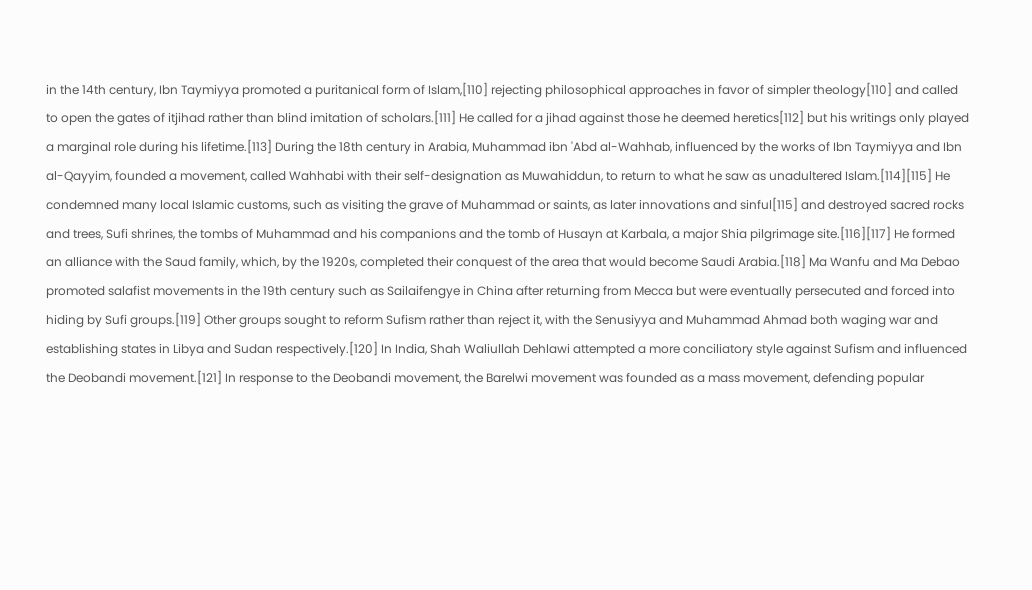in the 14th century, Ibn Taymiyya promoted a puritanical form of Islam,[110] rejecting philosophical approaches in favor of simpler theology[110] and called to open the gates of itjihad rather than blind imitation of scholars.[111] He called for a jihad against those he deemed heretics[112] but his writings only played a marginal role during his lifetime.[113] During the 18th century in Arabia, Muhammad ibn 'Abd al-Wahhab, influenced by the works of Ibn Taymiyya and Ibn al-Qayyim, founded a movement, called Wahhabi with their self-designation as Muwahiddun, to return to what he saw as unadultered Islam.[114][115] He condemned many local Islamic customs, such as visiting the grave of Muhammad or saints, as later innovations and sinful[115] and destroyed sacred rocks and trees, Sufi shrines, the tombs of Muhammad and his companions and the tomb of Husayn at Karbala, a major Shia pilgrimage site.[116][117] He formed an alliance with the Saud family, which, by the 1920s, completed their conquest of the area that would become Saudi Arabia.[118] Ma Wanfu and Ma Debao promoted salafist movements in the 19th century such as Sailaifengye in China after returning from Mecca but were eventually persecuted and forced into hiding by Sufi groups.[119] Other groups sought to reform Sufism rather than reject it, with the Senusiyya and Muhammad Ahmad both waging war and establishing states in Libya and Sudan respectively.[120] In India, Shah Waliullah Dehlawi attempted a more conciliatory style against Sufism and influenced the Deobandi movement.[121] In response to the Deobandi movement, the Barelwi movement was founded as a mass movement, defending popular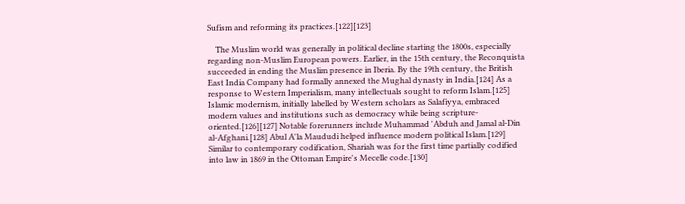Sufism and reforming its practices.[122][123]

    The Muslim world was generally in political decline starting the 1800s, especially regarding non-Muslim European powers. Earlier, in the 15th century, the Reconquista succeeded in ending the Muslim presence in Iberia. By the 19th century, the British East India Company had formally annexed the Mughal dynasty in India.[124] As a response to Western Imperialism, many intellectuals sought to reform Islam.[125] Islamic modernism, initially labelled by Western scholars as Salafiyya, embraced modern values and institutions such as democracy while being scripture-oriented.[126][127] Notable forerunners include Muhammad 'Abduh and Jamal al-Din al-Afghani.[128] Abul A'la Maududi helped influence modern political Islam.[129] Similar to contemporary codification, Shariah was for the first time partially codified into law in 1869 in the Ottoman Empire's Mecelle code.[130]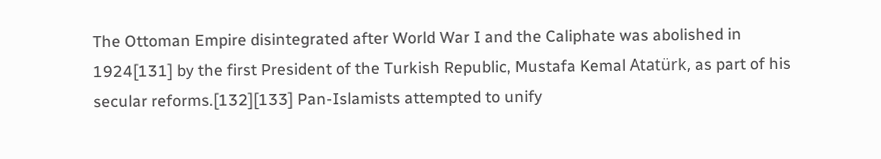The Ottoman Empire disintegrated after World War I and the Caliphate was abolished in 1924[131] by the first President of the Turkish Republic, Mustafa Kemal Atatürk, as part of his secular reforms.[132][133] Pan-Islamists attempted to unify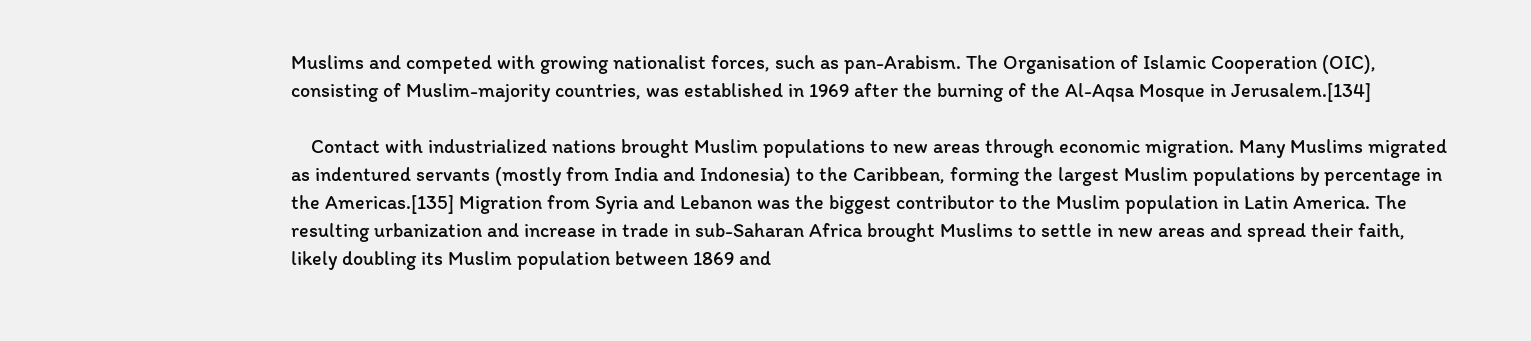Muslims and competed with growing nationalist forces, such as pan-Arabism. The Organisation of Islamic Cooperation (OIC), consisting of Muslim-majority countries, was established in 1969 after the burning of the Al-Aqsa Mosque in Jerusalem.[134]

    Contact with industrialized nations brought Muslim populations to new areas through economic migration. Many Muslims migrated as indentured servants (mostly from India and Indonesia) to the Caribbean, forming the largest Muslim populations by percentage in the Americas.[135] Migration from Syria and Lebanon was the biggest contributor to the Muslim population in Latin America. The resulting urbanization and increase in trade in sub-Saharan Africa brought Muslims to settle in new areas and spread their faith, likely doubling its Muslim population between 1869 and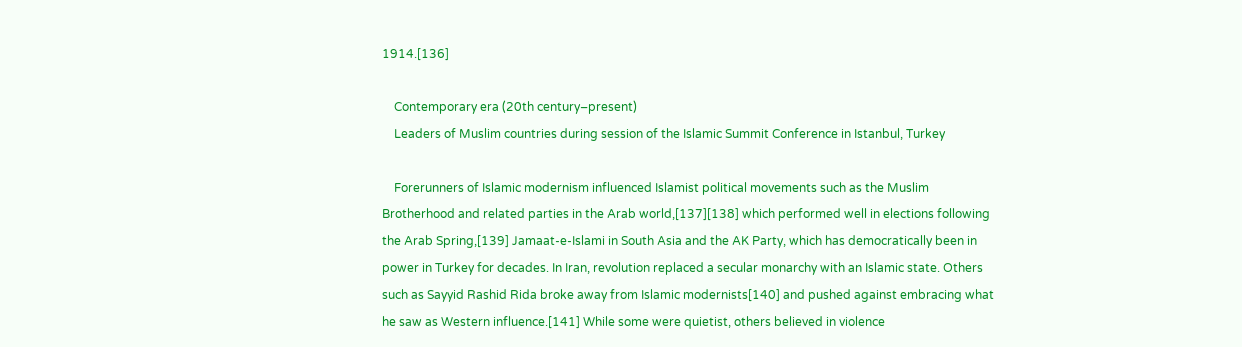1914.[136]

    Contemporary era (20th century–present)
    Leaders of Muslim countries during session of the Islamic Summit Conference in Istanbul, Turkey

    Forerunners of Islamic modernism influenced Islamist political movements such as the Muslim Brotherhood and related parties in the Arab world,[137][138] which performed well in elections following the Arab Spring,[139] Jamaat-e-Islami in South Asia and the AK Party, which has democratically been in power in Turkey for decades. In Iran, revolution replaced a secular monarchy with an Islamic state. Others such as Sayyid Rashid Rida broke away from Islamic modernists[140] and pushed against embracing what he saw as Western influence.[141] While some were quietist, others believed in violence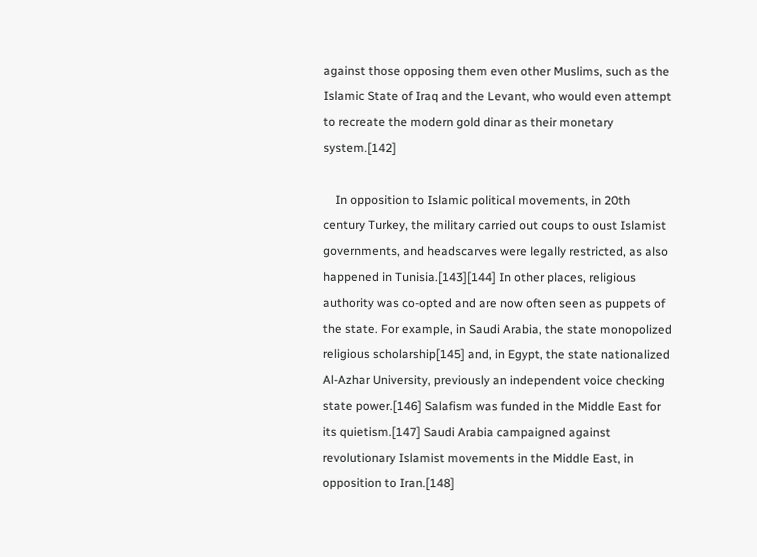against those opposing them even other Muslims, such as the Islamic State of Iraq and the Levant, who would even attempt to recreate the modern gold dinar as their monetary system.[142]

    In opposition to Islamic political movements, in 20th century Turkey, the military carried out coups to oust Islamist governments, and headscarves were legally restricted, as also happened in Tunisia.[143][144] In other places, religious authority was co-opted and are now often seen as puppets of the state. For example, in Saudi Arabia, the state monopolized religious scholarship[145] and, in Egypt, the state nationalized Al-Azhar University, previously an independent voice checking state power.[146] Salafism was funded in the Middle East for its quietism.[147] Saudi Arabia campaigned against revolutionary Islamist movements in the Middle East, in opposition to Iran.[148]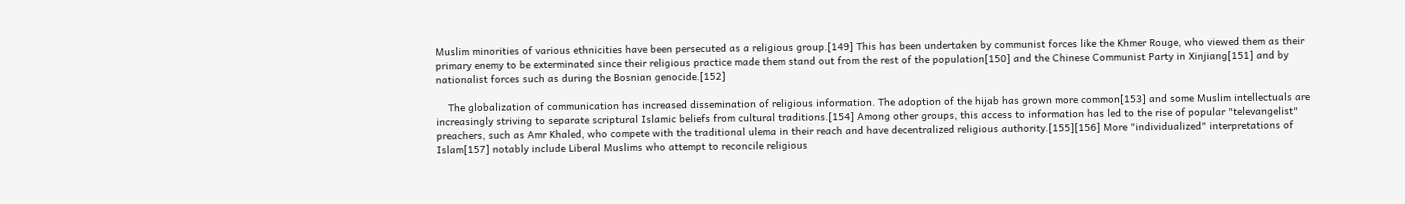Muslim minorities of various ethnicities have been persecuted as a religious group.[149] This has been undertaken by communist forces like the Khmer Rouge, who viewed them as their primary enemy to be exterminated since their religious practice made them stand out from the rest of the population[150] and the Chinese Communist Party in Xinjiang[151] and by nationalist forces such as during the Bosnian genocide.[152]

    The globalization of communication has increased dissemination of religious information. The adoption of the hijab has grown more common[153] and some Muslim intellectuals are increasingly striving to separate scriptural Islamic beliefs from cultural traditions.[154] Among other groups, this access to information has led to the rise of popular "televangelist" preachers, such as Amr Khaled, who compete with the traditional ulema in their reach and have decentralized religious authority.[155][156] More "individualized" interpretations of Islam[157] notably include Liberal Muslims who attempt to reconcile religious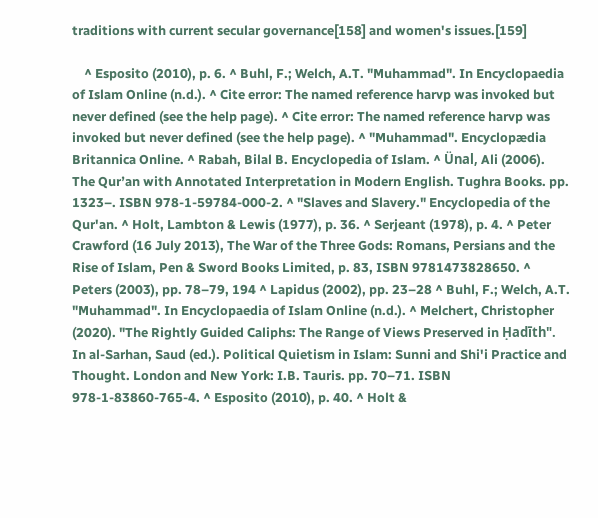traditions with current secular governance[158] and women's issues.[159]

    ^ Esposito (2010), p. 6. ^ Buhl, F.; Welch, A.T. "Muhammad". In Encyclopaedia of Islam Online (n.d.). ^ Cite error: The named reference harvp was invoked but never defined (see the help page). ^ Cite error: The named reference harvp was invoked but never defined (see the help page). ^ "Muhammad". Encyclopædia Britannica Online. ^ Rabah, Bilal B. Encyclopedia of Islam. ^ Ünal, Ali (2006). The Qurʼan with Annotated Interpretation in Modern English. Tughra Books. pp. 1323–. ISBN 978-1-59784-000-2. ^ "Slaves and Slavery." Encyclopedia of the Qur'an. ^ Holt, Lambton & Lewis (1977), p. 36. ^ Serjeant (1978), p. 4. ^ Peter Crawford (16 July 2013), The War of the Three Gods: Romans, Persians and the Rise of Islam, Pen & Sword Books Limited, p. 83, ISBN 9781473828650. ^ Peters (2003), pp. 78–79, 194 ^ Lapidus (2002), pp. 23–28 ^ Buhl, F.; Welch, A.T. "Muhammad". In Encyclopaedia of Islam Online (n.d.). ^ Melchert, Christopher (2020). "The Rightly Guided Caliphs: The Range of Views Preserved in Ḥadīth". In al-Sarhan, Saud (ed.). Political Quietism in Islam: Sunni and Shi'i Practice and Thought. London and New York: I.B. Tauris. pp. 70–71. ISBN 978-1-83860-765-4. ^ Esposito (2010), p. 40. ^ Holt &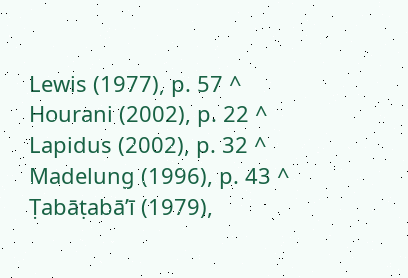Lewis (1977), p. 57 ^ Hourani (2002), p. 22 ^ Lapidus (2002), p. 32 ^ Madelung (1996), p. 43 ^ Ṭabāṭabāʼī (1979),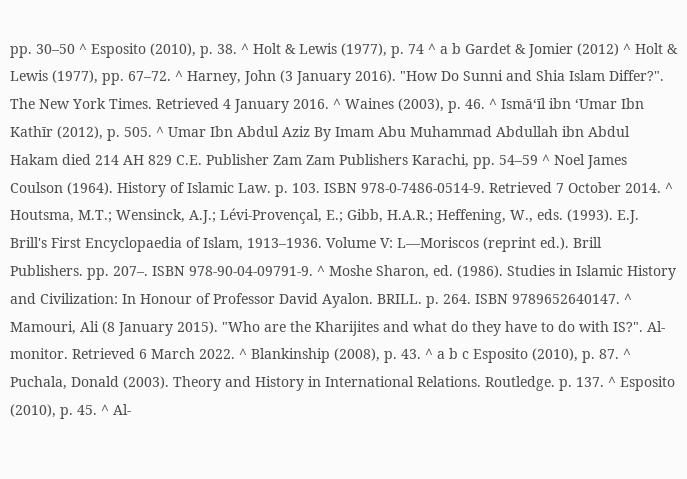pp. 30–50 ^ Esposito (2010), p. 38. ^ Holt & Lewis (1977), p. 74 ^ a b Gardet & Jomier (2012) ^ Holt & Lewis (1977), pp. 67–72. ^ Harney, John (3 January 2016). "How Do Sunni and Shia Islam Differ?". The New York Times. Retrieved 4 January 2016. ^ Waines (2003), p. 46. ^ Ismāʻīl ibn ʻUmar Ibn Kathīr (2012), p. 505. ^ Umar Ibn Abdul Aziz By Imam Abu Muhammad Abdullah ibn Abdul Hakam died 214 AH 829 C.E. Publisher Zam Zam Publishers Karachi, pp. 54–59 ^ Noel James Coulson (1964). History of Islamic Law. p. 103. ISBN 978-0-7486-0514-9. Retrieved 7 October 2014. ^ Houtsma, M.T.; Wensinck, A.J.; Lévi-Provençal, E.; Gibb, H.A.R.; Heffening, W., eds. (1993). E.J. Brill's First Encyclopaedia of Islam, 1913–1936. Volume V: L—Moriscos (reprint ed.). Brill Publishers. pp. 207–. ISBN 978-90-04-09791-9. ^ Moshe Sharon, ed. (1986). Studies in Islamic History and Civilization: In Honour of Professor David Ayalon. BRILL. p. 264. ISBN 9789652640147. ^ Mamouri, Ali (8 January 2015). "Who are the Kharijites and what do they have to do with IS?". Al-monitor. Retrieved 6 March 2022. ^ Blankinship (2008), p. 43. ^ a b c Esposito (2010), p. 87. ^ Puchala, Donald (2003). Theory and History in International Relations. Routledge. p. 137. ^ Esposito (2010), p. 45. ^ Al-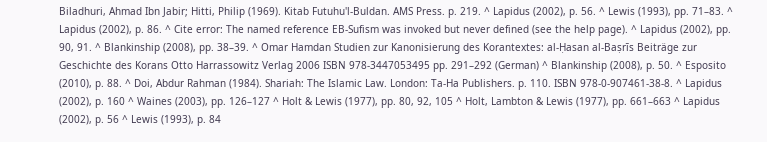Biladhuri, Ahmad Ibn Jabir; Hitti, Philip (1969). Kitab Futuhu'l-Buldan. AMS Press. p. 219. ^ Lapidus (2002), p. 56. ^ Lewis (1993), pp. 71–83. ^ Lapidus (2002), p. 86. ^ Cite error: The named reference EB-Sufism was invoked but never defined (see the help page). ^ Lapidus (2002), pp. 90, 91. ^ Blankinship (2008), pp. 38–39. ^ Omar Hamdan Studien zur Kanonisierung des Korantextes: al-Ḥasan al-Baṣrīs Beiträge zur Geschichte des Korans Otto Harrassowitz Verlag 2006 ISBN 978-3447053495 pp. 291–292 (German) ^ Blankinship (2008), p. 50. ^ Esposito (2010), p. 88. ^ Doi, Abdur Rahman (1984). Shariah: The Islamic Law. London: Ta-Ha Publishers. p. 110. ISBN 978-0-907461-38-8. ^ Lapidus (2002), p. 160 ^ Waines (2003), pp. 126–127 ^ Holt & Lewis (1977), pp. 80, 92, 105 ^ Holt, Lambton & Lewis (1977), pp. 661–663 ^ Lapidus (2002), p. 56 ^ Lewis (1993), p. 84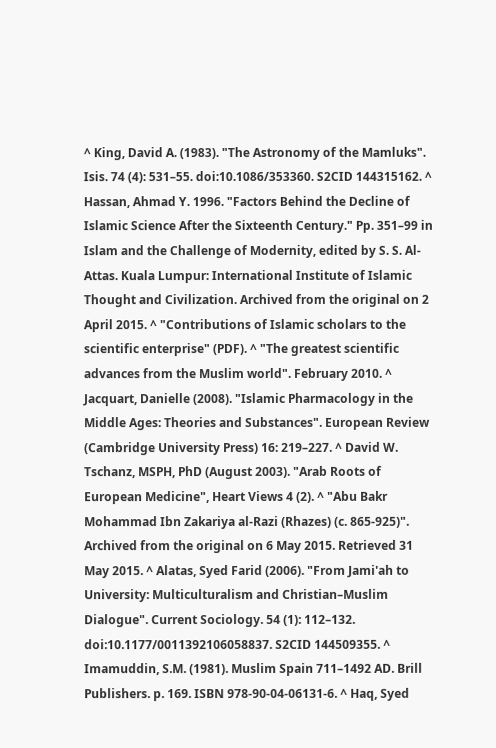^ King, David A. (1983). "The Astronomy of the Mamluks". Isis. 74 (4): 531–55. doi:10.1086/353360. S2CID 144315162. ^ Hassan, Ahmad Y. 1996. "Factors Behind the Decline of Islamic Science After the Sixteenth Century." Pp. 351–99 in Islam and the Challenge of Modernity, edited by S. S. Al-Attas. Kuala Lumpur: International Institute of Islamic Thought and Civilization. Archived from the original on 2 April 2015. ^ "Contributions of Islamic scholars to the scientific enterprise" (PDF). ^ "The greatest scientific advances from the Muslim world". February 2010. ^ Jacquart, Danielle (2008). "Islamic Pharmacology in the Middle Ages: Theories and Substances". European Review (Cambridge University Press) 16: 219–227. ^ David W. Tschanz, MSPH, PhD (August 2003). "Arab Roots of European Medicine", Heart Views 4 (2). ^ "Abu Bakr Mohammad Ibn Zakariya al-Razi (Rhazes) (c. 865-925)". Archived from the original on 6 May 2015. Retrieved 31 May 2015. ^ Alatas, Syed Farid (2006). "From Jami'ah to University: Multiculturalism and Christian–Muslim Dialogue". Current Sociology. 54 (1): 112–132. doi:10.1177/0011392106058837. S2CID 144509355. ^ Imamuddin, S.M. (1981). Muslim Spain 711–1492 AD. Brill Publishers. p. 169. ISBN 978-90-04-06131-6. ^ Haq, Syed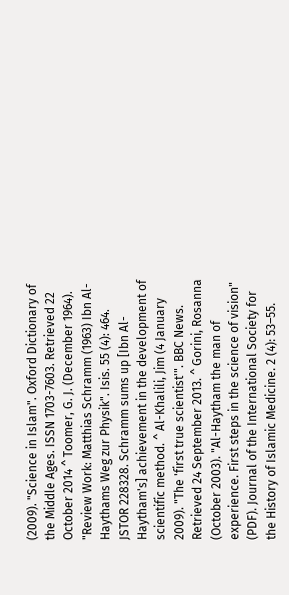(2009). "Science in Islam". Oxford Dictionary of the Middle Ages. ISSN 1703-7603. Retrieved 22 October 2014 ^ Toomer, G. J. (December 1964). "Review Work: Matthias Schramm (1963) Ibn Al-Haythams Weg zur Physik". Isis. 55 (4): 464. JSTOR 228328. Schramm sums up [Ibn Al-Haytham's] achievement in the development of scientific method. ^ Al-Khalili, Jim (4 January 2009). "The 'first true scientist'". BBC News. Retrieved 24 September 2013. ^ Gorini, Rosanna (October 2003). "Al-Haytham the man of experience. First steps in the science of vision" (PDF). Journal of the International Society for the History of Islamic Medicine. 2 (4): 53–55.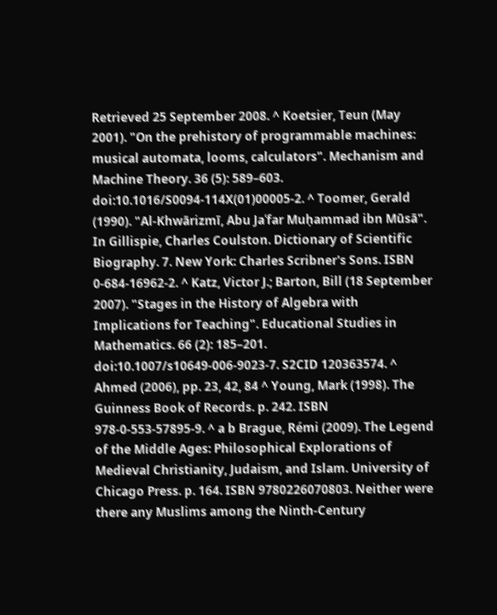Retrieved 25 September 2008. ^ Koetsier, Teun (May 2001). "On the prehistory of programmable machines: musical automata, looms, calculators". Mechanism and Machine Theory. 36 (5): 589–603. doi:10.1016/S0094-114X(01)00005-2. ^ Toomer, Gerald (1990). "Al-Khwārizmī, Abu Jaʿfar Muḥammad ibn Mūsā". In Gillispie, Charles Coulston. Dictionary of Scientific Biography. 7. New York: Charles Scribner's Sons. ISBN 0-684-16962-2. ^ Katz, Victor J.; Barton, Bill (18 September 2007). "Stages in the History of Algebra with Implications for Teaching". Educational Studies in Mathematics. 66 (2): 185–201. doi:10.1007/s10649-006-9023-7. S2CID 120363574. ^ Ahmed (2006), pp. 23, 42, 84 ^ Young, Mark (1998). The Guinness Book of Records. p. 242. ISBN 978-0-553-57895-9. ^ a b Brague, Rémi (2009). The Legend of the Middle Ages: Philosophical Explorations of Medieval Christianity, Judaism, and Islam. University of Chicago Press. p. 164. ISBN 9780226070803. Neither were there any Muslims among the Ninth-Century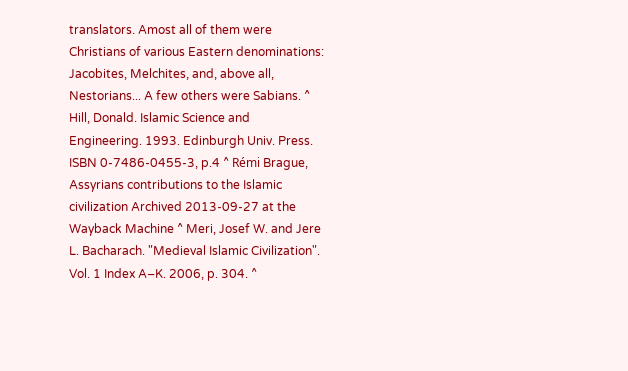translators. Amost all of them were Christians of various Eastern denominations: Jacobites, Melchites, and, above all, Nestorians... A few others were Sabians. ^ Hill, Donald. Islamic Science and Engineering. 1993. Edinburgh Univ. Press. ISBN 0-7486-0455-3, p.4 ^ Rémi Brague, Assyrians contributions to the Islamic civilization Archived 2013-09-27 at the Wayback Machine ^ Meri, Josef W. and Jere L. Bacharach. "Medieval Islamic Civilization". Vol. 1 Index A–K. 2006, p. 304. ^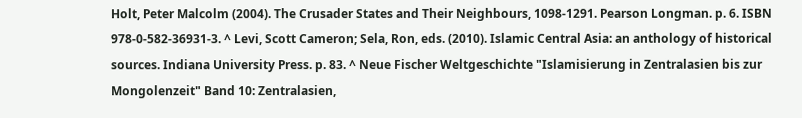Holt, Peter Malcolm (2004). The Crusader States and Their Neighbours, 1098-1291. Pearson Longman. p. 6. ISBN 978-0-582-36931-3. ^ Levi, Scott Cameron; Sela, Ron, eds. (2010). Islamic Central Asia: an anthology of historical sources. Indiana University Press. p. 83. ^ Neue Fischer Weltgeschichte "Islamisierung in Zentralasien bis zur Mongolenzeit" Band 10: Zentralasien,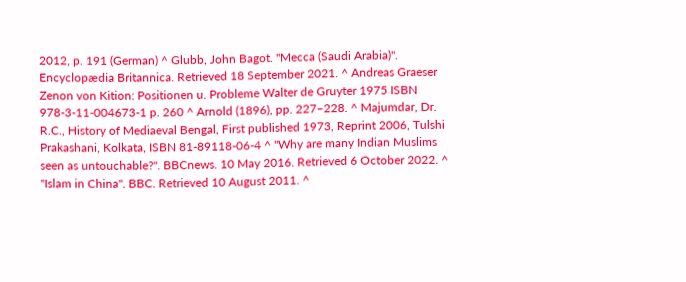2012, p. 191 (German) ^ Glubb, John Bagot. "Mecca (Saudi Arabia)". Encyclopædia Britannica. Retrieved 18 September 2021. ^ Andreas Graeser Zenon von Kition: Positionen u. Probleme Walter de Gruyter 1975 ISBN 978-3-11-004673-1 p. 260 ^ Arnold (1896), pp. 227–228. ^ Majumdar, Dr. R.C., History of Mediaeval Bengal, First published 1973, Reprint 2006, Tulshi Prakashani, Kolkata, ISBN 81-89118-06-4 ^ "Why are many Indian Muslims seen as untouchable?". BBCnews. 10 May 2016. Retrieved 6 October 2022. ^ "Islam in China". BBC. Retrieved 10 August 2011. ^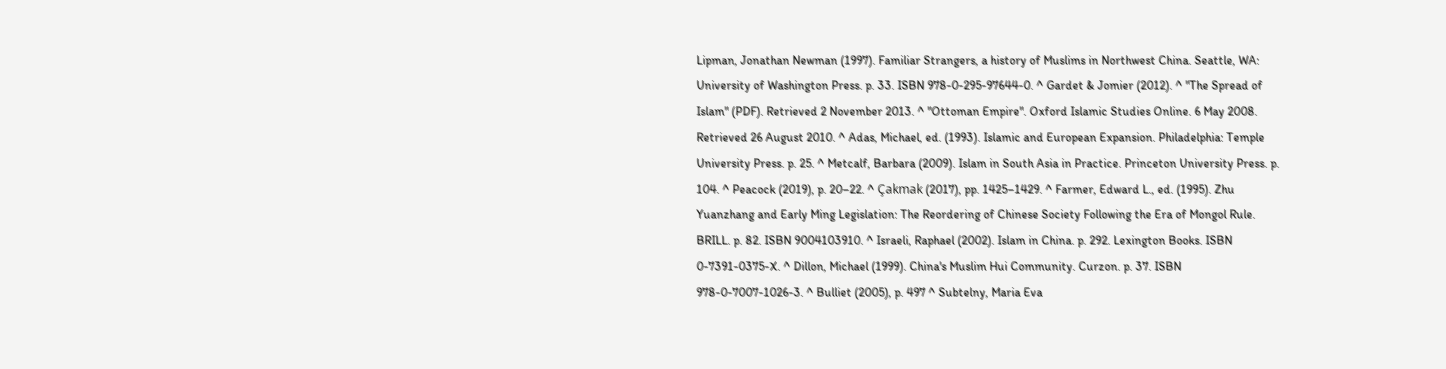Lipman, Jonathan Newman (1997). Familiar Strangers, a history of Muslims in Northwest China. Seattle, WA: University of Washington Press. p. 33. ISBN 978-0-295-97644-0. ^ Gardet & Jomier (2012). ^ "The Spread of Islam" (PDF). Retrieved 2 November 2013. ^ "Ottoman Empire". Oxford Islamic Studies Online. 6 May 2008. Retrieved 26 August 2010. ^ Adas, Michael, ed. (1993). Islamic and European Expansion. Philadelphia: Temple University Press. p. 25. ^ Metcalf, Barbara (2009). Islam in South Asia in Practice. Princeton University Press. p. 104. ^ Peacock (2019), p. 20–22. ^ Çakmak (2017), pp. 1425–1429. ^ Farmer, Edward L., ed. (1995). Zhu Yuanzhang and Early Ming Legislation: The Reordering of Chinese Society Following the Era of Mongol Rule. BRILL. p. 82. ISBN 9004103910. ^ Israeli, Raphael (2002). Islam in China. p. 292. Lexington Books. ISBN 0-7391-0375-X. ^ Dillon, Michael (1999). China's Muslim Hui Community. Curzon. p. 37. ISBN 978-0-7007-1026-3. ^ Bulliet (2005), p. 497 ^ Subtelny, Maria Eva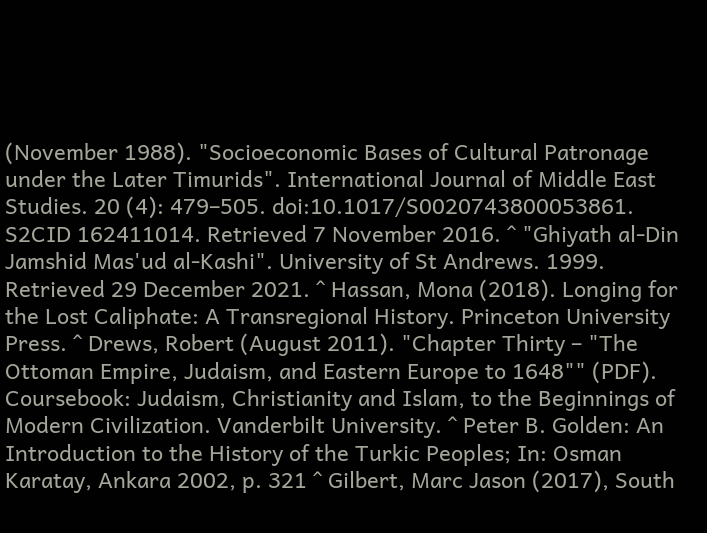(November 1988). "Socioeconomic Bases of Cultural Patronage under the Later Timurids". International Journal of Middle East Studies. 20 (4): 479–505. doi:10.1017/S0020743800053861. S2CID 162411014. Retrieved 7 November 2016. ^ "Ghiyath al-Din Jamshid Mas'ud al-Kashi". University of St Andrews. 1999. Retrieved 29 December 2021. ^ Hassan, Mona (2018). Longing for the Lost Caliphate: A Transregional History. Princeton University Press. ^ Drews, Robert (August 2011). "Chapter Thirty – "The Ottoman Empire, Judaism, and Eastern Europe to 1648"" (PDF). Coursebook: Judaism, Christianity and Islam, to the Beginnings of Modern Civilization. Vanderbilt University. ^ Peter B. Golden: An Introduction to the History of the Turkic Peoples; In: Osman Karatay, Ankara 2002, p. 321 ^ Gilbert, Marc Jason (2017), South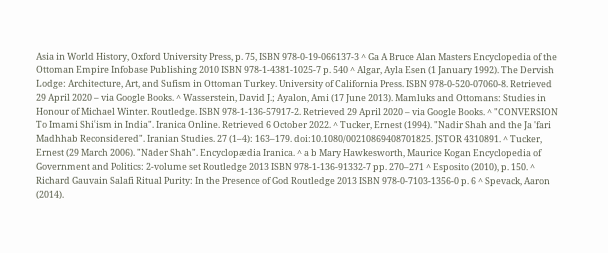Asia in World History, Oxford University Press, p. 75, ISBN 978-0-19-066137-3 ^ Ga A Bruce Alan Masters Encyclopedia of the Ottoman Empire Infobase Publishing 2010 ISBN 978-1-4381-1025-7 p. 540 ^ Algar, Ayla Esen (1 January 1992). The Dervish Lodge: Architecture, Art, and Sufism in Ottoman Turkey. University of California Press. ISBN 978-0-520-07060-8. Retrieved 29 April 2020 – via Google Books. ^ Wasserstein, David J.; Ayalon, Ami (17 June 2013). Mamluks and Ottomans: Studies in Honour of Michael Winter. Routledge. ISBN 978-1-136-57917-2. Retrieved 29 April 2020 – via Google Books. ^ "CONVERSION To Imami Shiʿism in India". Iranica Online. Retrieved 6 October 2022. ^ Tucker, Ernest (1994). "Nadir Shah and the Ja 'fari Madhhab Reconsidered". Iranian Studies. 27 (1–4): 163–179. doi:10.1080/00210869408701825. JSTOR 4310891. ^ Tucker, Ernest (29 March 2006). "Nāder Shāh". Encyclopædia Iranica. ^ a b Mary Hawkesworth, Maurice Kogan Encyclopedia of Government and Politics: 2-volume set Routledge 2013 ISBN 978-1-136-91332-7 pp. 270–271 ^ Esposito (2010), p. 150. ^ Richard Gauvain Salafi Ritual Purity: In the Presence of God Routledge 2013 ISBN 978-0-7103-1356-0 p. 6 ^ Spevack, Aaron (2014).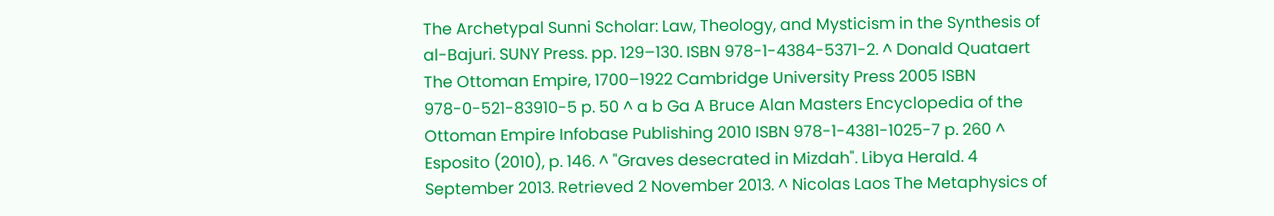The Archetypal Sunni Scholar: Law, Theology, and Mysticism in the Synthesis of al-Bajuri. SUNY Press. pp. 129–130. ISBN 978-1-4384-5371-2. ^ Donald Quataert The Ottoman Empire, 1700–1922 Cambridge University Press 2005 ISBN 978-0-521-83910-5 p. 50 ^ a b Ga A Bruce Alan Masters Encyclopedia of the Ottoman Empire Infobase Publishing 2010 ISBN 978-1-4381-1025-7 p. 260 ^ Esposito (2010), p. 146. ^ "Graves desecrated in Mizdah". Libya Herald. 4 September 2013. Retrieved 2 November 2013. ^ Nicolas Laos The Metaphysics of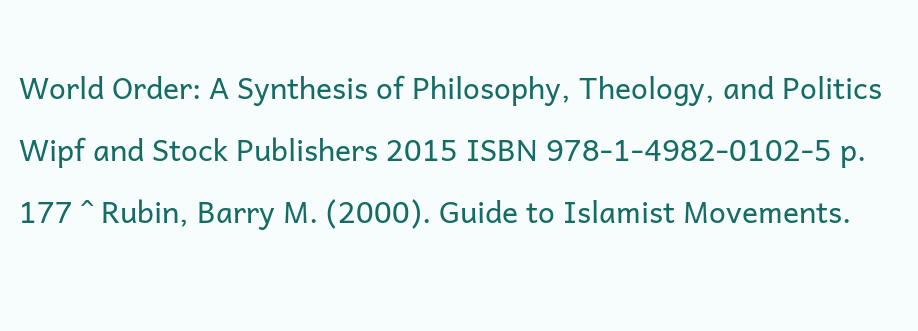World Order: A Synthesis of Philosophy, Theology, and Politics Wipf and Stock Publishers 2015 ISBN 978-1-4982-0102-5 p. 177 ^ Rubin, Barry M. (2000). Guide to Islamist Movements.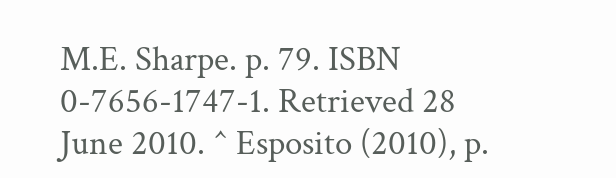M.E. Sharpe. p. 79. ISBN 0-7656-1747-1. Retrieved 28 June 2010. ^ Esposito (2010), p.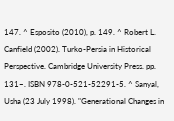147. ^ Esposito (2010), p. 149. ^ Robert L. Canfield (2002). Turko-Persia in Historical Perspective. Cambridge University Press. pp. 131–. ISBN 978-0-521-52291-5. ^ Sanyal, Usha (23 July 1998). "Generational Changes in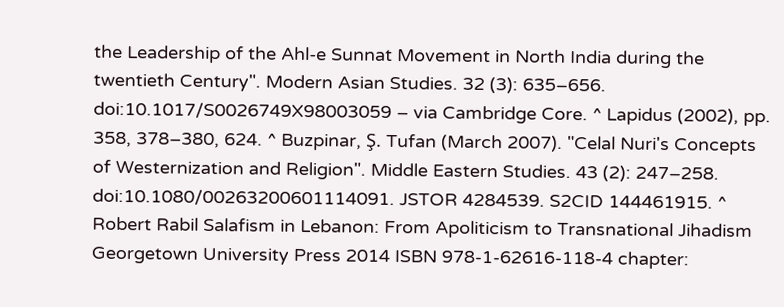the Leadership of the Ahl-e Sunnat Movement in North India during the twentieth Century". Modern Asian Studies. 32 (3): 635–656. doi:10.1017/S0026749X98003059 – via Cambridge Core. ^ Lapidus (2002), pp. 358, 378–380, 624. ^ Buzpinar, Ş. Tufan (March 2007). "Celal Nuri's Concepts of Westernization and Religion". Middle Eastern Studies. 43 (2): 247–258. doi:10.1080/00263200601114091. JSTOR 4284539. S2CID 144461915. ^ Robert Rabil Salafism in Lebanon: From Apoliticism to Transnational Jihadism Georgetown University Press 2014 ISBN 978-1-62616-118-4 chapter: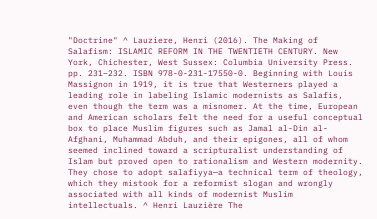"Doctrine" ^ Lauziere, Henri (2016). The Making of Salafism: ISLAMIC REFORM IN THE TWENTIETH CENTURY. New York, Chichester, West Sussex: Columbia University Press. pp. 231–232. ISBN 978-0-231-17550-0. Beginning with Louis Massignon in 1919, it is true that Westerners played a leading role in labeling Islamic modernists as Salafis, even though the term was a misnomer. At the time, European and American scholars felt the need for a useful conceptual box to place Muslim figures such as Jamal al-Din al-Afghani, Muhammad Abduh, and their epigones, all of whom seemed inclined toward a scripturalist understanding of Islam but proved open to rationalism and Western modernity. They chose to adopt salafiyya—a technical term of theology, which they mistook for a reformist slogan and wrongly associated with all kinds of modernist Muslim intellectuals. ^ Henri Lauzière The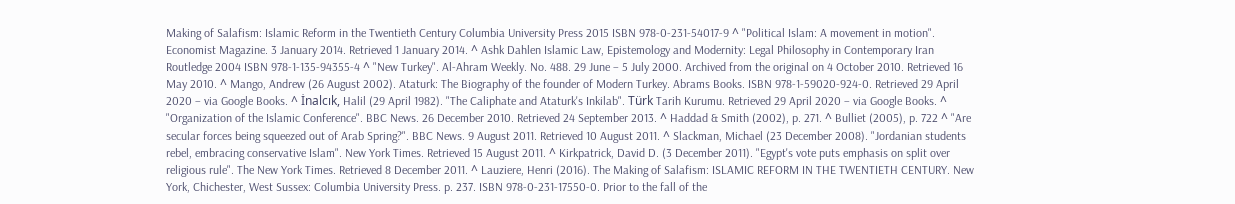Making of Salafism: Islamic Reform in the Twentieth Century Columbia University Press 2015 ISBN 978-0-231-54017-9 ^ "Political Islam: A movement in motion". Economist Magazine. 3 January 2014. Retrieved 1 January 2014. ^ Ashk Dahlen Islamic Law, Epistemology and Modernity: Legal Philosophy in Contemporary Iran Routledge 2004 ISBN 978-1-135-94355-4 ^ "New Turkey". Al-Ahram Weekly. No. 488. 29 June – 5 July 2000. Archived from the original on 4 October 2010. Retrieved 16 May 2010. ^ Mango, Andrew (26 August 2002). Ataturk: The Biography of the founder of Modern Turkey. Abrams Books. ISBN 978-1-59020-924-0. Retrieved 29 April 2020 – via Google Books. ^ İnalcık, Halil (29 April 1982). "The Caliphate and Ataturk's Inkilab". Türk Tarih Kurumu. Retrieved 29 April 2020 – via Google Books. ^ "Organization of the Islamic Conference". BBC News. 26 December 2010. Retrieved 24 September 2013. ^ Haddad & Smith (2002), p. 271. ^ Bulliet (2005), p. 722 ^ "Are secular forces being squeezed out of Arab Spring?". BBC News. 9 August 2011. Retrieved 10 August 2011. ^ Slackman, Michael (23 December 2008). "Jordanian students rebel, embracing conservative Islam". New York Times. Retrieved 15 August 2011. ^ Kirkpatrick, David D. (3 December 2011). "Egypt's vote puts emphasis on split over religious rule". The New York Times. Retrieved 8 December 2011. ^ Lauziere, Henri (2016). The Making of Salafism: ISLAMIC REFORM IN THE TWENTIETH CENTURY. New York, Chichester, West Sussex: Columbia University Press. p. 237. ISBN 978-0-231-17550-0. Prior to the fall of the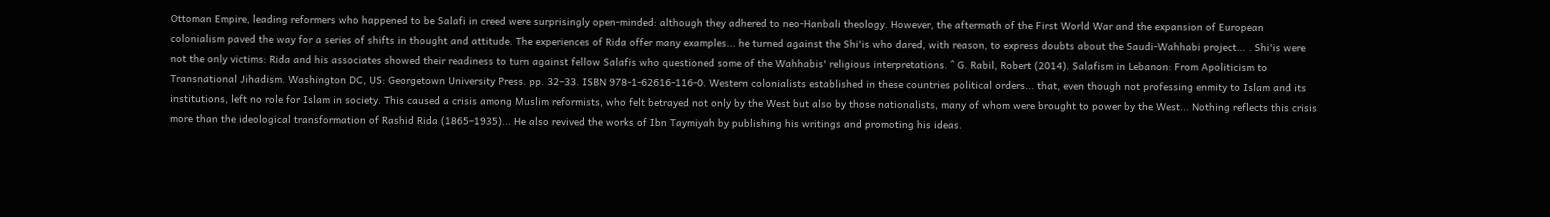Ottoman Empire, leading reformers who happened to be Salafi in creed were surprisingly open-minded: although they adhered to neo-Hanbali theology. However, the aftermath of the First World War and the expansion of European colonialism paved the way for a series of shifts in thought and attitude. The experiences of Rida offer many examples... he turned against the Shi'is who dared, with reason, to express doubts about the Saudi-Wahhabi project... . Shi'is were not the only victims: Rida and his associates showed their readiness to turn against fellow Salafis who questioned some of the Wahhabis' religious interpretations. ^ G. Rabil, Robert (2014). Salafism in Lebanon: From Apoliticism to Transnational Jihadism. Washington DC, US: Georgetown University Press. pp. 32–33. ISBN 978-1-62616-116-0. Western colonialists established in these countries political orders... that, even though not professing enmity to Islam and its institutions, left no role for Islam in society. This caused a crisis among Muslim reformists, who felt betrayed not only by the West but also by those nationalists, many of whom were brought to power by the West... Nothing reflects this crisis more than the ideological transformation of Rashid Rida (1865–1935)... He also revived the works of Ibn Taymiyah by publishing his writings and promoting his ideas.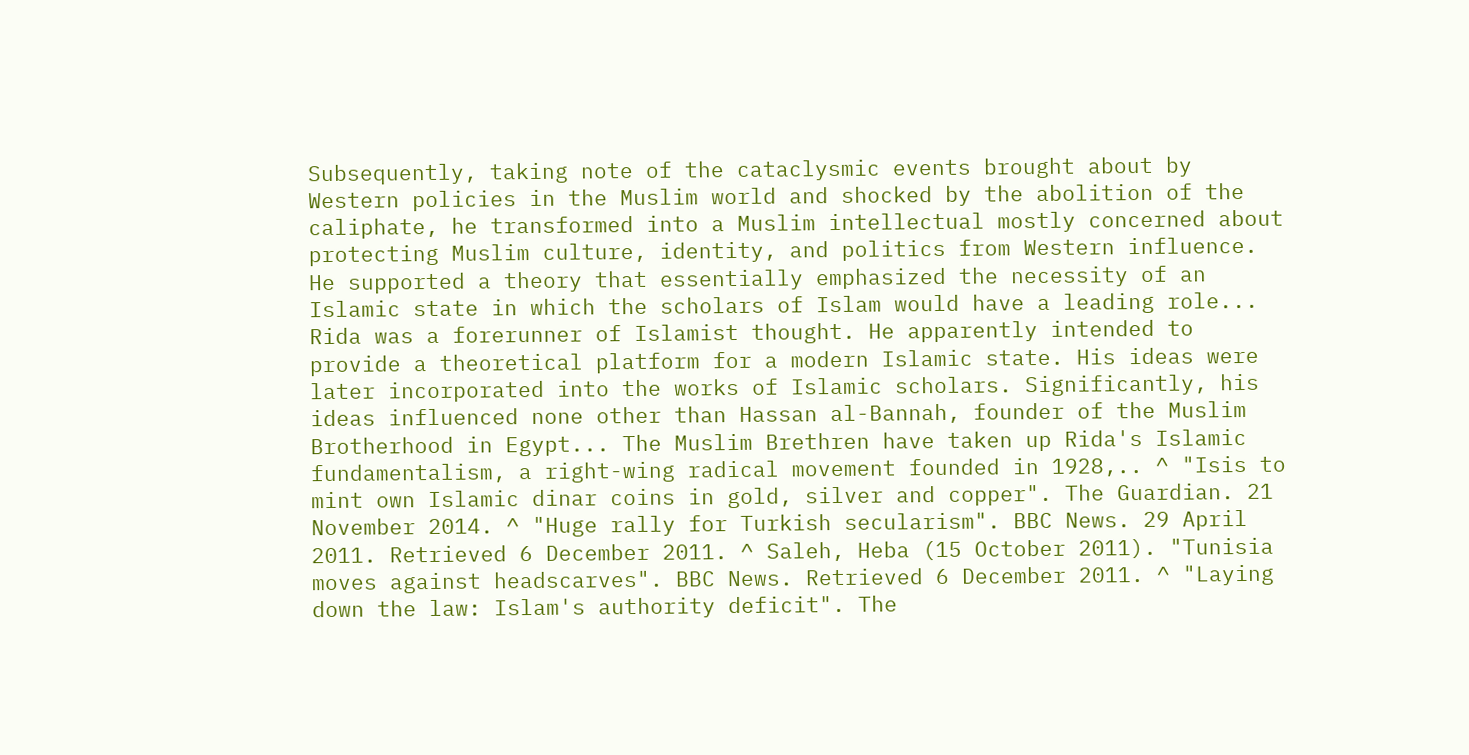Subsequently, taking note of the cataclysmic events brought about by Western policies in the Muslim world and shocked by the abolition of the caliphate, he transformed into a Muslim intellectual mostly concerned about protecting Muslim culture, identity, and politics from Western influence. He supported a theory that essentially emphasized the necessity of an Islamic state in which the scholars of Islam would have a leading role... Rida was a forerunner of Islamist thought. He apparently intended to provide a theoretical platform for a modern Islamic state. His ideas were later incorporated into the works of Islamic scholars. Significantly, his ideas influenced none other than Hassan al-Bannah, founder of the Muslim Brotherhood in Egypt... The Muslim Brethren have taken up Rida's Islamic fundamentalism, a right-wing radical movement founded in 1928,.. ^ "Isis to mint own Islamic dinar coins in gold, silver and copper". The Guardian. 21 November 2014. ^ "Huge rally for Turkish secularism". BBC News. 29 April 2011. Retrieved 6 December 2011. ^ Saleh, Heba (15 October 2011). "Tunisia moves against headscarves". BBC News. Retrieved 6 December 2011. ^ "Laying down the law: Islam's authority deficit". The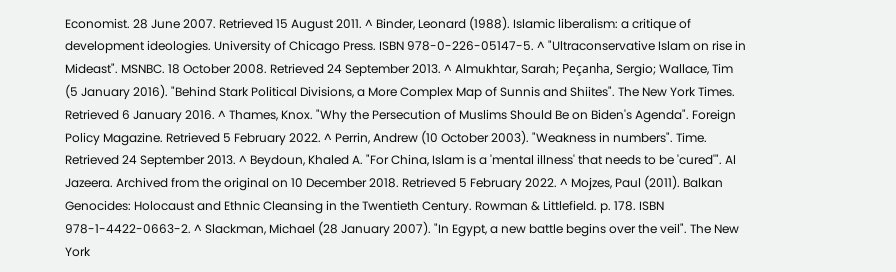Economist. 28 June 2007. Retrieved 15 August 2011. ^ Binder, Leonard (1988). Islamic liberalism: a critique of development ideologies. University of Chicago Press. ISBN 978-0-226-05147-5. ^ "Ultraconservative Islam on rise in Mideast". MSNBC. 18 October 2008. Retrieved 24 September 2013. ^ Almukhtar, Sarah; Peçanha, Sergio; Wallace, Tim (5 January 2016). "Behind Stark Political Divisions, a More Complex Map of Sunnis and Shiites". The New York Times. Retrieved 6 January 2016. ^ Thames, Knox. "Why the Persecution of Muslims Should Be on Biden's Agenda". Foreign Policy Magazine. Retrieved 5 February 2022. ^ Perrin, Andrew (10 October 2003). "Weakness in numbers". Time. Retrieved 24 September 2013. ^ Beydoun, Khaled A. "For China, Islam is a 'mental illness' that needs to be 'cured'". Al Jazeera. Archived from the original on 10 December 2018. Retrieved 5 February 2022. ^ Mojzes, Paul (2011). Balkan Genocides: Holocaust and Ethnic Cleansing in the Twentieth Century. Rowman & Littlefield. p. 178. ISBN 978-1-4422-0663-2. ^ Slackman, Michael (28 January 2007). "In Egypt, a new battle begins over the veil". The New York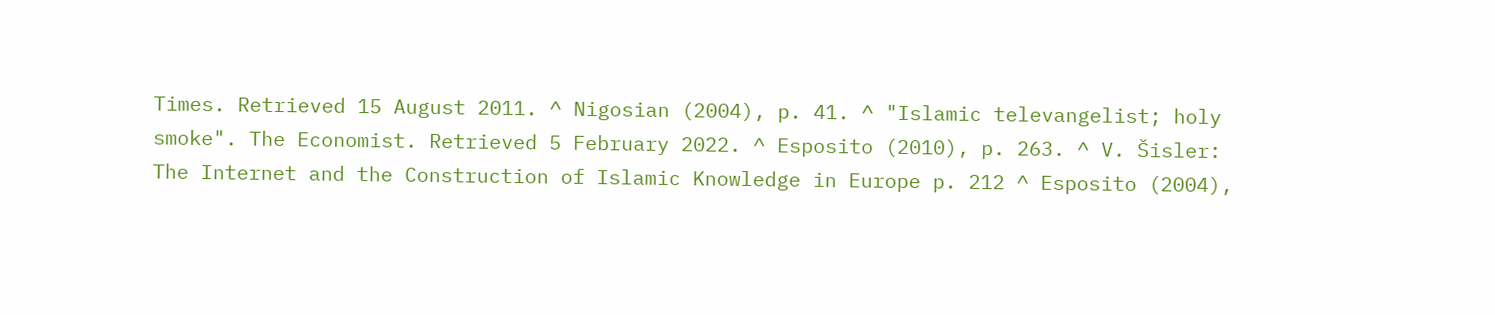Times. Retrieved 15 August 2011. ^ Nigosian (2004), p. 41. ^ "Islamic televangelist; holy smoke". The Economist. Retrieved 5 February 2022. ^ Esposito (2010), p. 263. ^ V. Šisler: The Internet and the Construction of Islamic Knowledge in Europe p. 212 ^ Esposito (2004),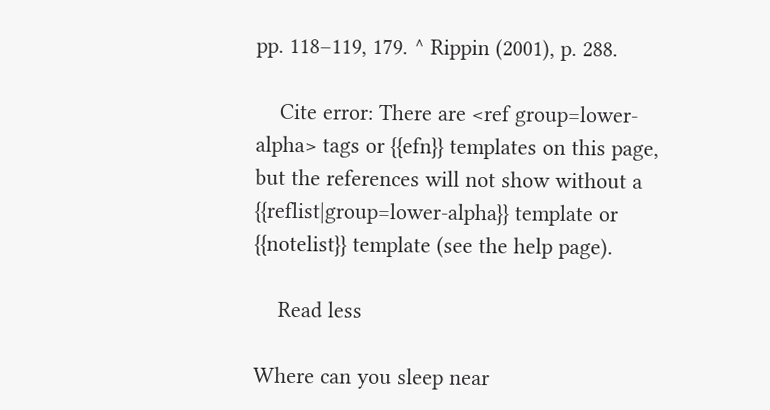pp. 118–119, 179. ^ Rippin (2001), p. 288.

    Cite error: There are <ref group=lower-alpha> tags or {{efn}} templates on this page, but the references will not show without a {{reflist|group=lower-alpha}} template or {{notelist}} template (see the help page).

    Read less

Where can you sleep near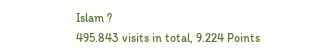Islam ?
495.843 visits in total, 9.224 Points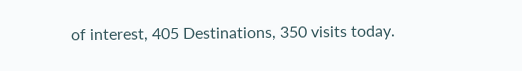of interest, 405 Destinations, 350 visits today.